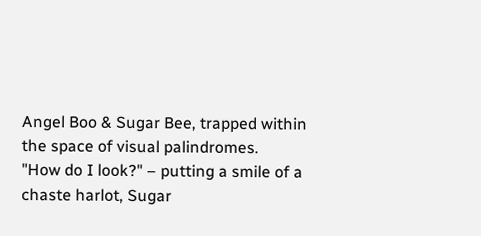Angel Boo & Sugar Bee, trapped within the space of visual palindromes.
"How do I look?" – putting a smile of a chaste harlot, Sugar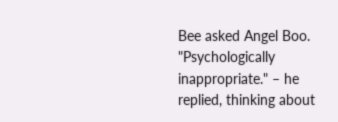Bee asked Angel Boo.
"Psychologically inappropriate." – he replied, thinking about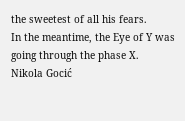the sweetest of all his fears.
In the meantime, the Eye of Y was going through the phase X.
Nikola Gocić